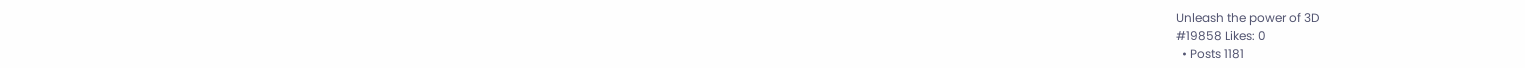Unleash the power of 3D
#19858 Likes: 0
  • Posts 1181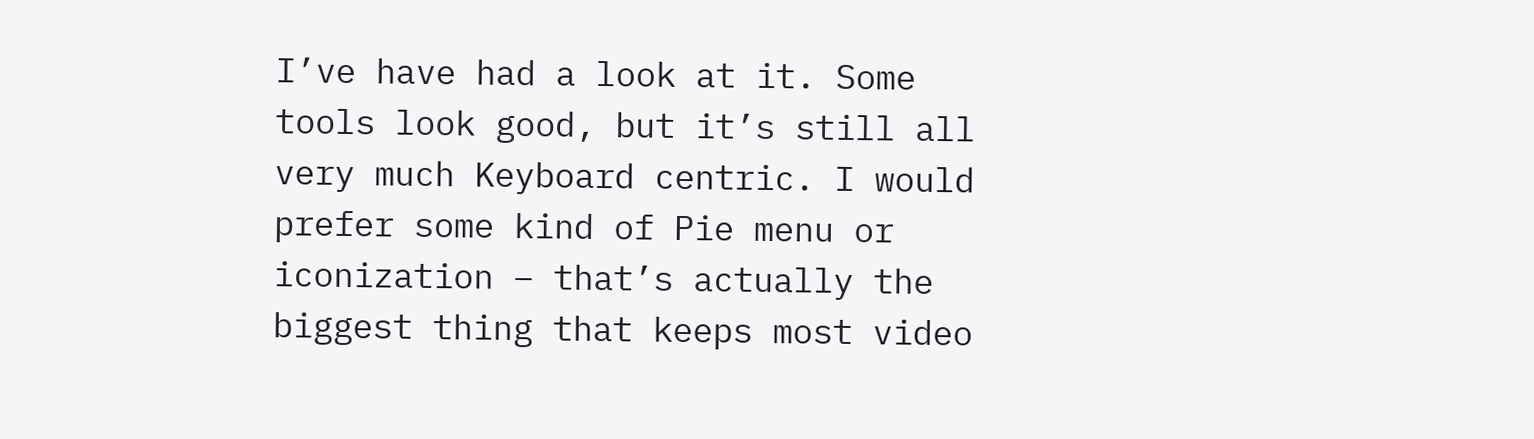I’ve have had a look at it. Some tools look good, but it’s still all very much Keyboard centric. I would prefer some kind of Pie menu or iconization – that’s actually the biggest thing that keeps most video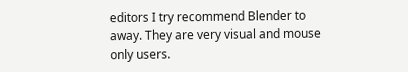editors I try recommend Blender to away. They are very visual and mouse only users.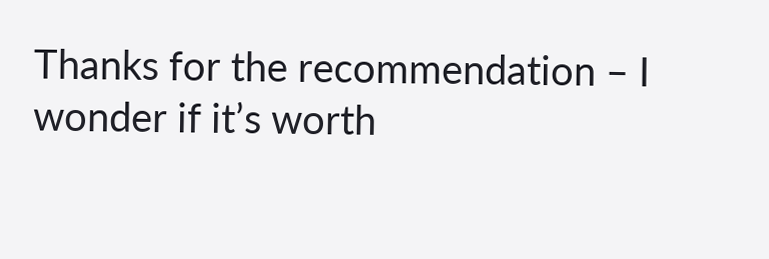Thanks for the recommendation – I wonder if it’s worth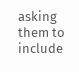asking them to include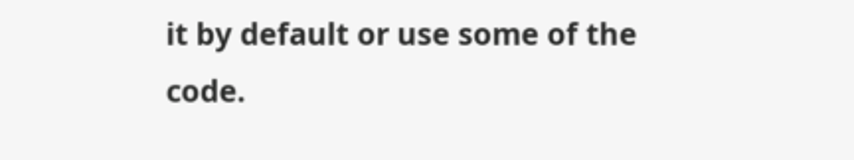it by default or use some of the code.